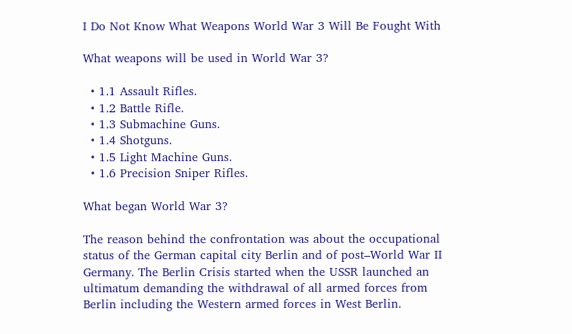I Do Not Know What Weapons World War 3 Will Be Fought With

What weapons will be used in World War 3?

  • 1.1 Assault Rifles.
  • 1.2 Battle Rifle.
  • 1.3 Submachine Guns.
  • 1.4 Shotguns.
  • 1.5 Light Machine Guns.
  • 1.6 Precision Sniper Rifles.

What began World War 3?

The reason behind the confrontation was about the occupational status of the German capital city Berlin and of post–World War II Germany. The Berlin Crisis started when the USSR launched an ultimatum demanding the withdrawal of all armed forces from Berlin including the Western armed forces in West Berlin.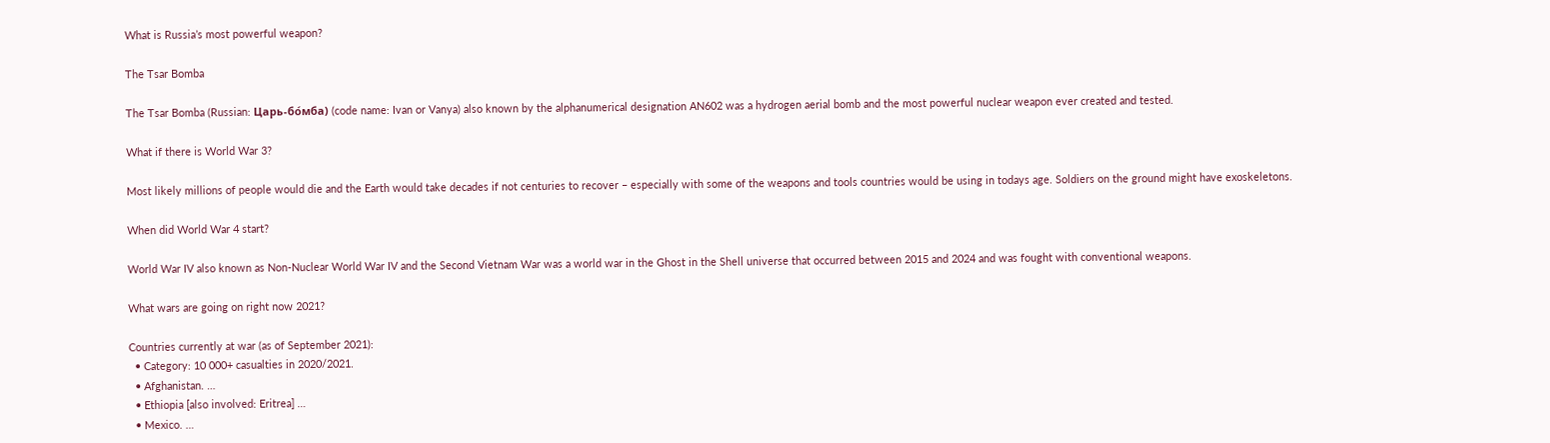What is Russia’s most powerful weapon?

The Tsar Bomba

The Tsar Bomba (Russian: Царь-бо́мба) (code name: Ivan or Vanya) also known by the alphanumerical designation AN602 was a hydrogen aerial bomb and the most powerful nuclear weapon ever created and tested.

What if there is World War 3?

Most likely millions of people would die and the Earth would take decades if not centuries to recover – especially with some of the weapons and tools countries would be using in todays age. Soldiers on the ground might have exoskeletons.

When did World War 4 start?

World War IV also known as Non-Nuclear World War IV and the Second Vietnam War was a world war in the Ghost in the Shell universe that occurred between 2015 and 2024 and was fought with conventional weapons.

What wars are going on right now 2021?

Countries currently at war (as of September 2021):
  • Category: 10 000+ casualties in 2020/2021.
  • Afghanistan. …
  • Ethiopia [also involved: Eritrea] …
  • Mexico. …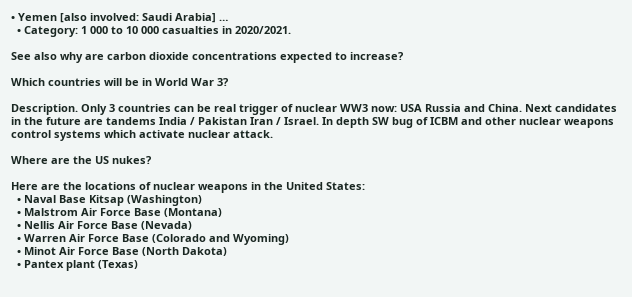• Yemen [also involved: Saudi Arabia] …
  • Category: 1 000 to 10 000 casualties in 2020/2021.

See also why are carbon dioxide concentrations expected to increase?

Which countries will be in World War 3?

Description. Only 3 countries can be real trigger of nuclear WW3 now: USA Russia and China. Next candidates in the future are tandems India / Pakistan Iran / Israel. In depth SW bug of ICBM and other nuclear weapons control systems which activate nuclear attack.

Where are the US nukes?

Here are the locations of nuclear weapons in the United States:
  • Naval Base Kitsap (Washington)
  • Malstrom Air Force Base (Montana)
  • Nellis Air Force Base (Nevada)
  • Warren Air Force Base (Colorado and Wyoming)
  • Minot Air Force Base (North Dakota)
  • Pantex plant (Texas)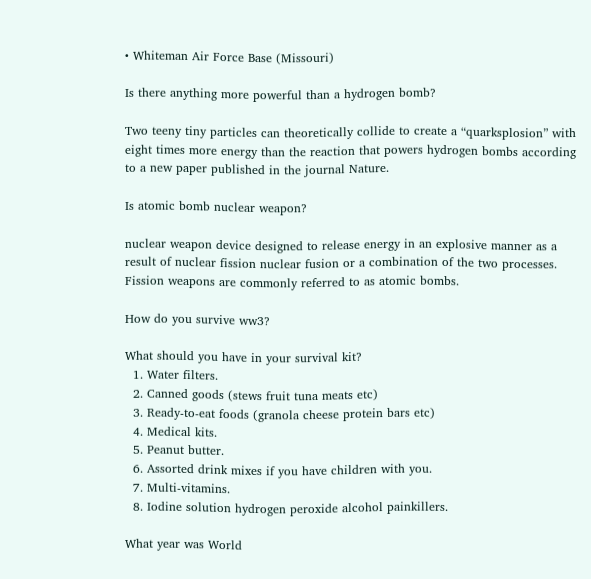• Whiteman Air Force Base (Missouri)

Is there anything more powerful than a hydrogen bomb?

Two teeny tiny particles can theoretically collide to create a “quarksplosion” with eight times more energy than the reaction that powers hydrogen bombs according to a new paper published in the journal Nature.

Is atomic bomb nuclear weapon?

nuclear weapon device designed to release energy in an explosive manner as a result of nuclear fission nuclear fusion or a combination of the two processes. Fission weapons are commonly referred to as atomic bombs.

How do you survive ww3?

What should you have in your survival kit?
  1. Water filters.
  2. Canned goods (stews fruit tuna meats etc)
  3. Ready-to-eat foods (granola cheese protein bars etc)
  4. Medical kits.
  5. Peanut butter.
  6. Assorted drink mixes if you have children with you.
  7. Multi-vitamins.
  8. Iodine solution hydrogen peroxide alcohol painkillers.

What year was World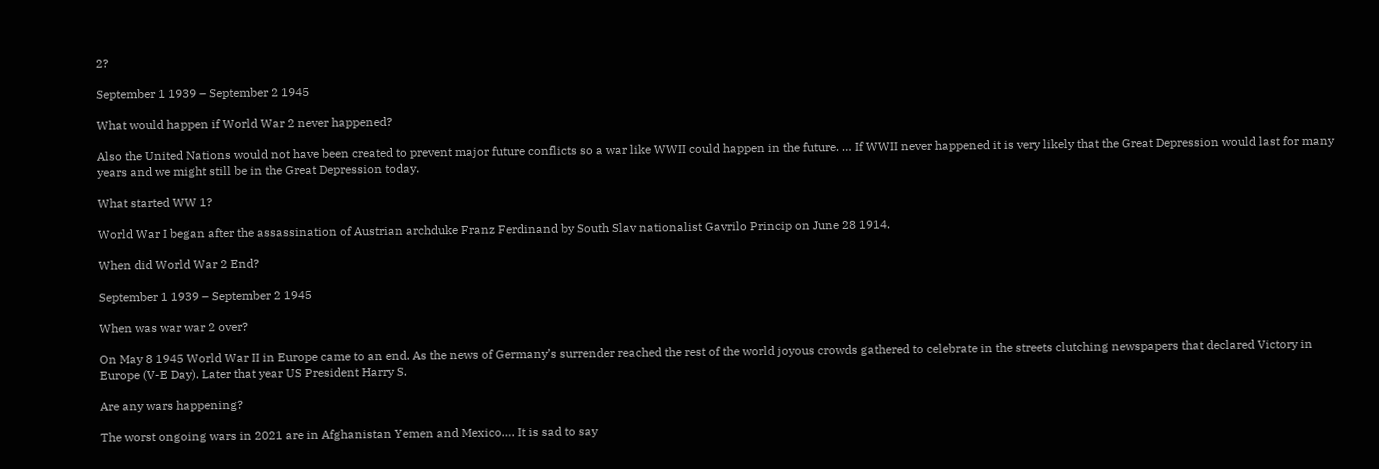2?

September 1 1939 – September 2 1945

What would happen if World War 2 never happened?

Also the United Nations would not have been created to prevent major future conflicts so a war like WWII could happen in the future. … If WWII never happened it is very likely that the Great Depression would last for many years and we might still be in the Great Depression today.

What started WW 1?

World War I began after the assassination of Austrian archduke Franz Ferdinand by South Slav nationalist Gavrilo Princip on June 28 1914.

When did World War 2 End?

September 1 1939 – September 2 1945

When was war war 2 over?

On May 8 1945 World War II in Europe came to an end. As the news of Germany’s surrender reached the rest of the world joyous crowds gathered to celebrate in the streets clutching newspapers that declared Victory in Europe (V-E Day). Later that year US President Harry S.

Are any wars happening?

The worst ongoing wars in 2021 are in Afghanistan Yemen and Mexico…. It is sad to say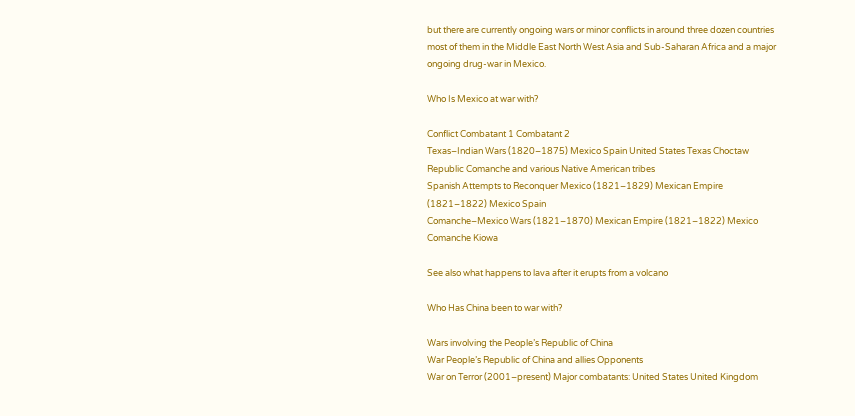but there are currently ongoing wars or minor conflicts in around three dozen countries most of them in the Middle East North West Asia and Sub-Saharan Africa and a major ongoing drug-war in Mexico.

Who Is Mexico at war with?

Conflict Combatant 1 Combatant 2
Texas–Indian Wars (1820–1875) Mexico Spain United States Texas Choctaw Republic Comanche and various Native American tribes
Spanish Attempts to Reconquer Mexico (1821–1829) Mexican Empire (1821–1822) Mexico Spain
Comanche–Mexico Wars (1821–1870) Mexican Empire (1821–1822) Mexico Comanche Kiowa

See also what happens to lava after it erupts from a volcano

Who Has China been to war with?

Wars involving the People’s Republic of China
War People’s Republic of China and allies Opponents
War on Terror (2001–present) Major combatants: United States United Kingdom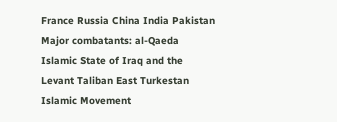France Russia China India Pakistan Major combatants: al-Qaeda Islamic State of Iraq and the Levant Taliban East Turkestan Islamic Movement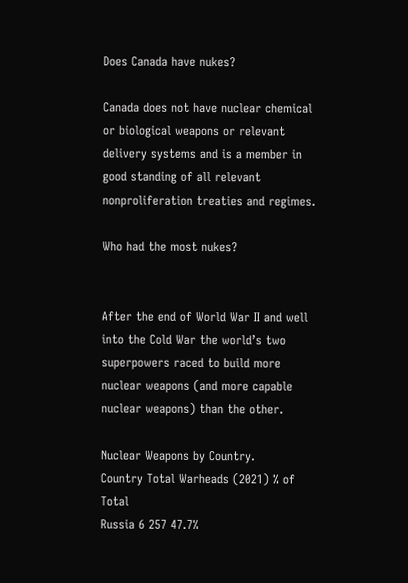Does Canada have nukes?

Canada does not have nuclear chemical or biological weapons or relevant delivery systems and is a member in good standing of all relevant nonproliferation treaties and regimes.

Who had the most nukes?


After the end of World War II and well into the Cold War the world’s two superpowers raced to build more nuclear weapons (and more capable nuclear weapons) than the other.

Nuclear Weapons by Country.
Country Total Warheads (2021) % of Total
Russia 6 257 47.7%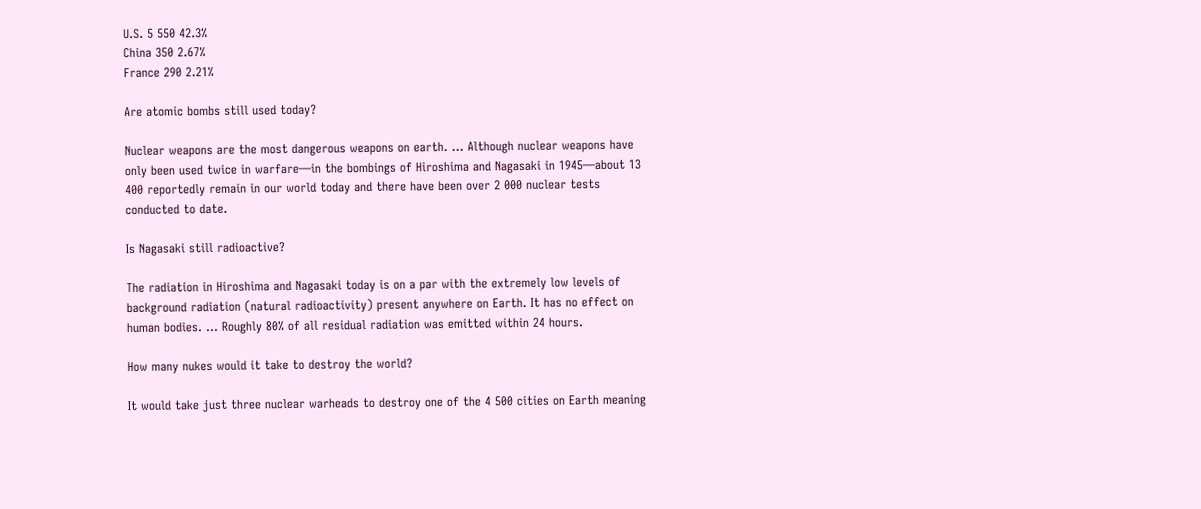U.S. 5 550 42.3%
China 350 2.67%
France 290 2.21%

Are atomic bombs still used today?

Nuclear weapons are the most dangerous weapons on earth. … Although nuclear weapons have only been used twice in warfare—in the bombings of Hiroshima and Nagasaki in 1945—about 13 400 reportedly remain in our world today and there have been over 2 000 nuclear tests conducted to date.

Is Nagasaki still radioactive?

The radiation in Hiroshima and Nagasaki today is on a par with the extremely low levels of background radiation (natural radioactivity) present anywhere on Earth. It has no effect on human bodies. … Roughly 80% of all residual radiation was emitted within 24 hours.

How many nukes would it take to destroy the world?

It would take just three nuclear warheads to destroy one of the 4 500 cities on Earth meaning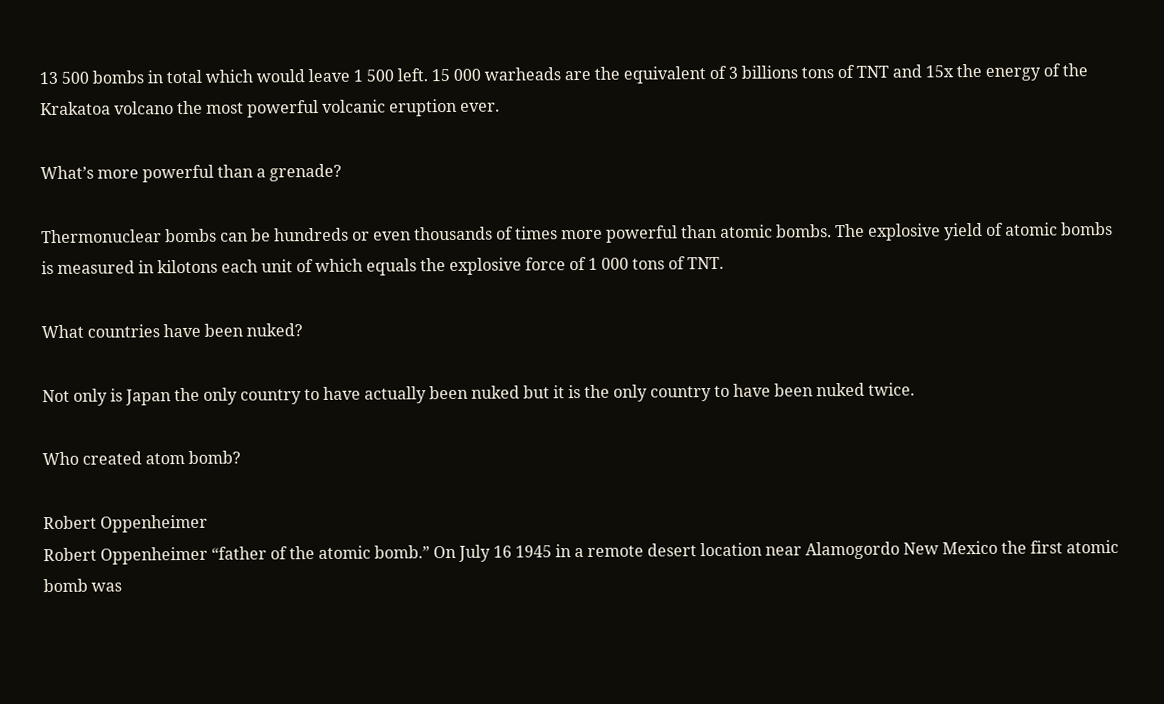13 500 bombs in total which would leave 1 500 left. 15 000 warheads are the equivalent of 3 billions tons of TNT and 15x the energy of the Krakatoa volcano the most powerful volcanic eruption ever.

What’s more powerful than a grenade?

Thermonuclear bombs can be hundreds or even thousands of times more powerful than atomic bombs. The explosive yield of atomic bombs is measured in kilotons each unit of which equals the explosive force of 1 000 tons of TNT.

What countries have been nuked?

Not only is Japan the only country to have actually been nuked but it is the only country to have been nuked twice.

Who created atom bomb?

Robert Oppenheimer
Robert Oppenheimer “father of the atomic bomb.” On July 16 1945 in a remote desert location near Alamogordo New Mexico the first atomic bomb was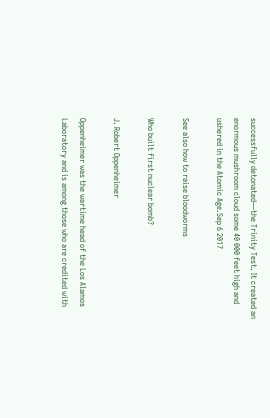successfully detonated—the Trinity Test. It created an enormous mushroom cloud some 40 000 feet high and ushered in the Atomic Age.Sep 6 2017

See also how to raise bloodworms

Who built first nuclear bomb?

J. Robert Oppenheimer

Oppenheimer was the wartime head of the Los Alamos Laboratory and is among those who are credited with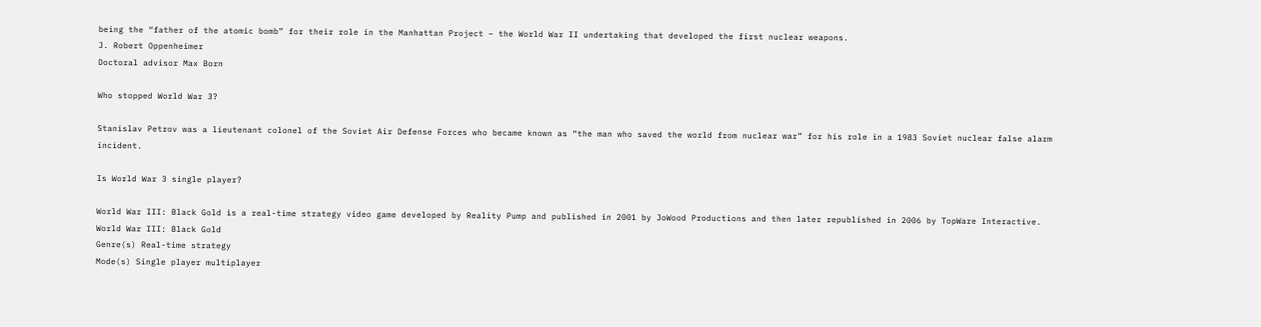being the “father of the atomic bomb” for their role in the Manhattan Project – the World War II undertaking that developed the first nuclear weapons.
J. Robert Oppenheimer
Doctoral advisor Max Born

Who stopped World War 3?

Stanislav Petrov was a lieutenant colonel of the Soviet Air Defense Forces who became known as “the man who saved the world from nuclear war” for his role in a 1983 Soviet nuclear false alarm incident.

Is World War 3 single player?

World War III: Black Gold is a real-time strategy video game developed by Reality Pump and published in 2001 by JoWood Productions and then later republished in 2006 by TopWare Interactive.
World War III: Black Gold
Genre(s) Real-time strategy
Mode(s) Single player multiplayer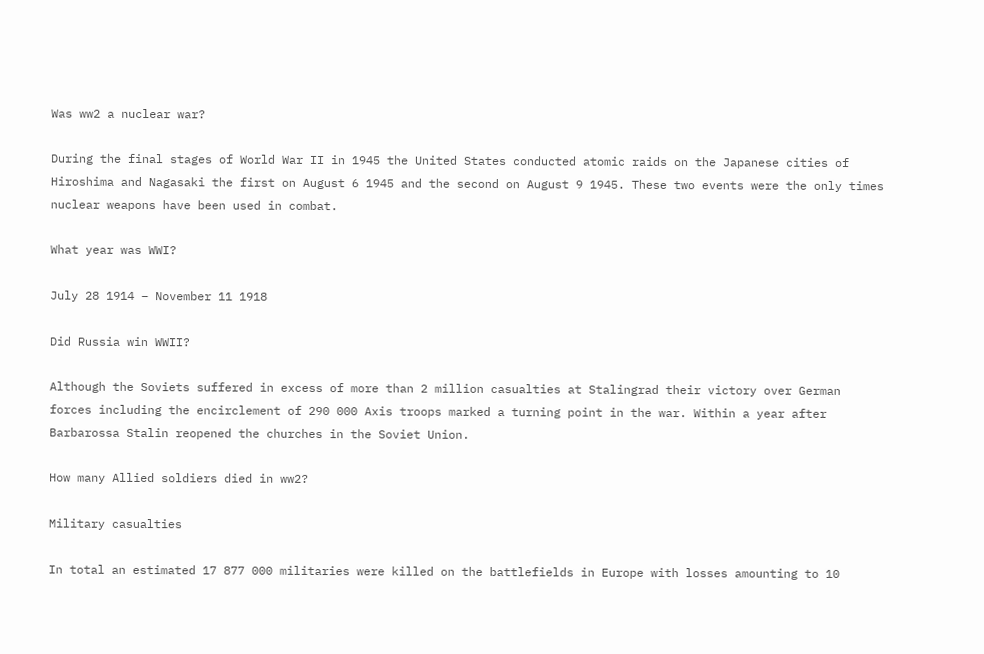Was ww2 a nuclear war?

During the final stages of World War II in 1945 the United States conducted atomic raids on the Japanese cities of Hiroshima and Nagasaki the first on August 6 1945 and the second on August 9 1945. These two events were the only times nuclear weapons have been used in combat.

What year was WWI?

July 28 1914 – November 11 1918

Did Russia win WWII?

Although the Soviets suffered in excess of more than 2 million casualties at Stalingrad their victory over German forces including the encirclement of 290 000 Axis troops marked a turning point in the war. Within a year after Barbarossa Stalin reopened the churches in the Soviet Union.

How many Allied soldiers died in ww2?

Military casualties

In total an estimated 17 877 000 militaries were killed on the battlefields in Europe with losses amounting to 10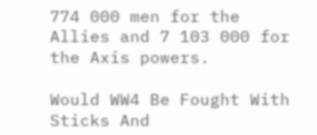774 000 men for the Allies and 7 103 000 for the Axis powers.

Would WW4 Be Fought With Sticks And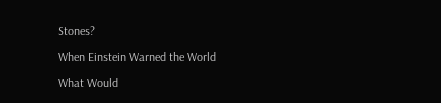Stones?

When Einstein Warned the World

What Would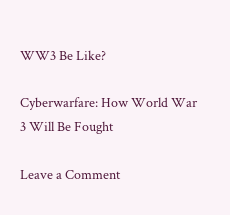WW3 Be Like?

Cyberwarfare: How World War 3 Will Be Fought

Leave a Comment